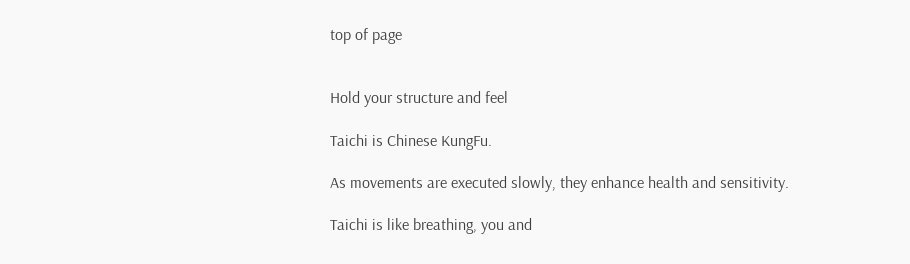top of page


Hold your structure and feel

Taichi is Chinese KungFu.

As movements are executed slowly, they enhance health and sensitivity.

Taichi is like breathing, you and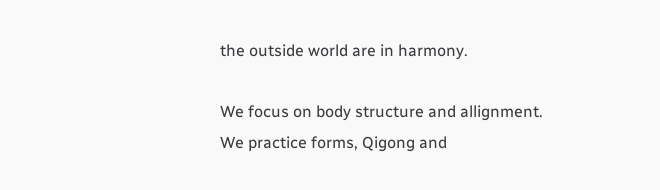the outside world are in harmony.

We focus on body structure and allignment.
We practice forms, Qigong and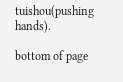tuishou(pushing hands).

bottom of page